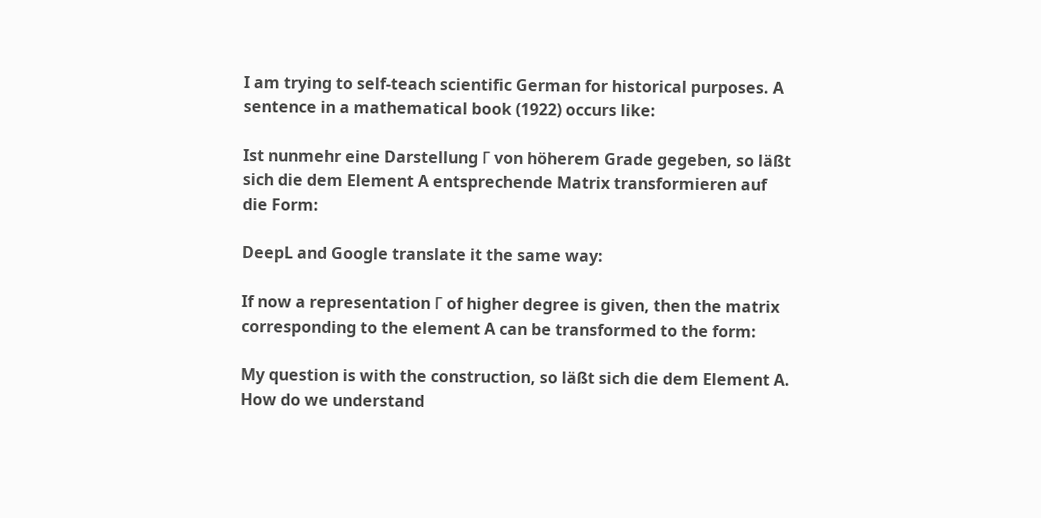I am trying to self-teach scientific German for historical purposes. A sentence in a mathematical book (1922) occurs like:

Ist nunmehr eine Darstellung Γ von höherem Grade gegeben, so läßt sich die dem Element A entsprechende Matrix transformieren auf die Form:

DeepL and Google translate it the same way:

If now a representation Γ of higher degree is given, then the matrix corresponding to the element A can be transformed to the form:

My question is with the construction, so läßt sich die dem Element A. How do we understand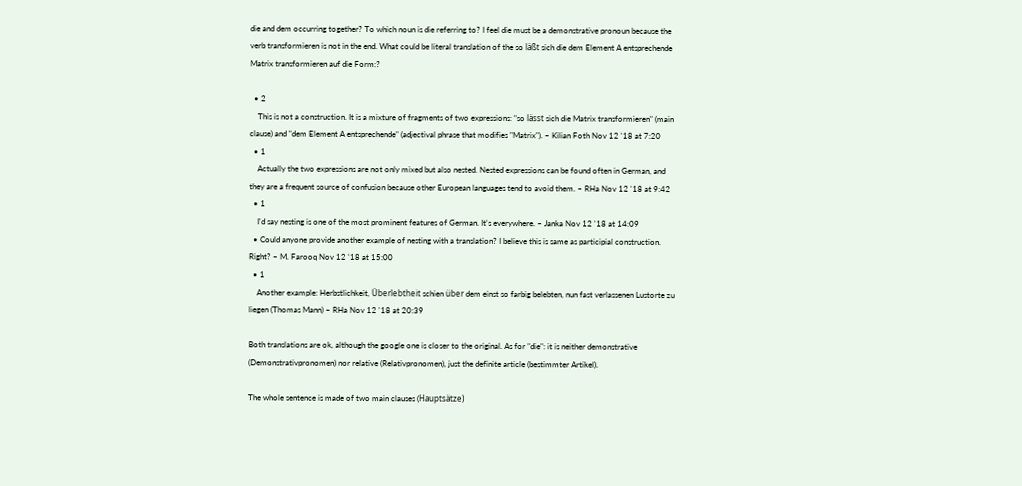die and dem occurring together? To which noun is die referring to? I feel die must be a demonstrative pronoun because the verb transformieren is not in the end. What could be literal translation of the so läßt sich die dem Element A entsprechende Matrix transformieren auf die Form:?

  • 2
    This is not a construction. It is a mixture of fragments of two expressions: "so lässt sich die Matrix transformieren" (main clause) and "dem Element A entsprechende" (adjectival phrase that modifies "Matrix"). – Kilian Foth Nov 12 '18 at 7:20
  • 1
    Actually the two expressions are not only mixed but also nested. Nested expressions can be found often in German, and they are a frequent source of confusion because other European languages tend to avoid them. – RHa Nov 12 '18 at 9:42
  • 1
    I'd say nesting is one of the most prominent features of German. It's everywhere. – Janka Nov 12 '18 at 14:09
  • Could anyone provide another example of nesting with a translation? I believe this is same as participial construction. Right? – M. Farooq Nov 12 '18 at 15:00
  • 1
    Another example: Herbstlichkeit, Überlebtheit schien über dem einst so farbig belebten, nun fast verlassenen Lustorte zu liegen (Thomas Mann) – RHa Nov 12 '18 at 20:39

Both translations are ok, although the google one is closer to the original. As for "die": it is neither demonstrative (Demonstrativpronomen) nor relative (Relativpronomen), just the definite article (bestimmter Artikel).

The whole sentence is made of two main clauses (Hauptsätze)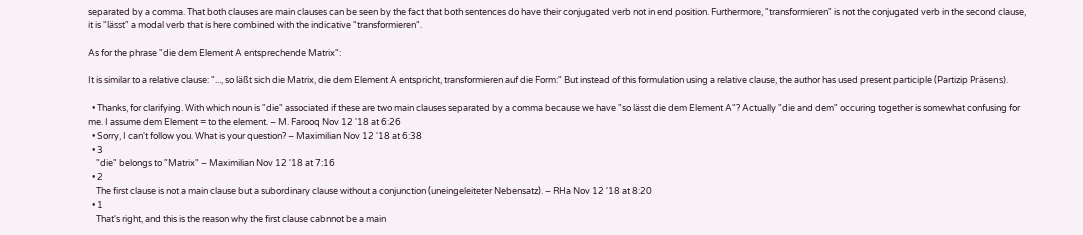separated by a comma. That both clauses are main clauses can be seen by the fact that both sentences do have their conjugated verb not in end position. Furthermore, "transformieren" is not the conjugated verb in the second clause, it is "lässt" a modal verb that is here combined with the indicative "transformieren".

As for the phrase "die dem Element A entsprechende Matrix":

It is similar to a relative clause: "..., so läßt sich die Matrix, die dem Element A entspricht, transformieren auf die Form:" But instead of this formulation using a relative clause, the author has used present participle (Partizip Präsens).

  • Thanks, for clarifying. With which noun is "die" associated if these are two main clauses separated by a comma because we have "so lässt die dem Element A"? Actually "die and dem" occuring together is somewhat confusing for me. I assume dem Element = to the element. – M. Farooq Nov 12 '18 at 6:26
  • Sorry, I can't follow you. What is your question? – Maximilian Nov 12 '18 at 6:38
  • 3
    "die" belongs to "Matrix" – Maximilian Nov 12 '18 at 7:16
  • 2
    The first clause is not a main clause but a subordinary clause without a conjunction (uneingeleiteter Nebensatz). – RHa Nov 12 '18 at 8:20
  • 1
    That's right, and this is the reason why the first clause cabnnot be a main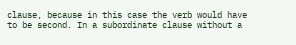clause, because in this case the verb would have to be second. In a subordinate clause without a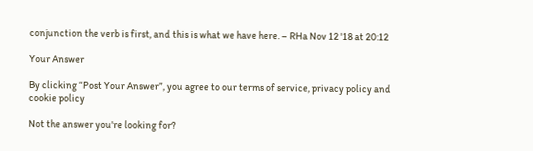conjunction the verb is first, and this is what we have here. – RHa Nov 12 '18 at 20:12

Your Answer

By clicking “Post Your Answer”, you agree to our terms of service, privacy policy and cookie policy

Not the answer you're looking for?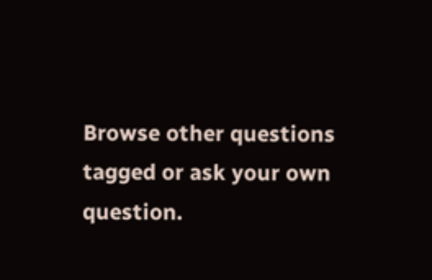Browse other questions tagged or ask your own question.